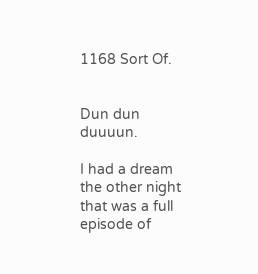1168 Sort Of.


Dun dun duuuun.

I had a dream the other night that was a full episode of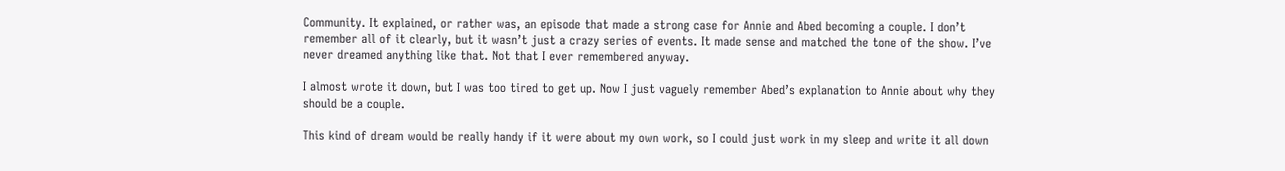Community. It explained, or rather was, an episode that made a strong case for Annie and Abed becoming a couple. I don’t remember all of it clearly, but it wasn’t just a crazy series of events. It made sense and matched the tone of the show. I’ve never dreamed anything like that. Not that I ever remembered anyway.

I almost wrote it down, but I was too tired to get up. Now I just vaguely remember Abed’s explanation to Annie about why they should be a couple.

This kind of dream would be really handy if it were about my own work, so I could just work in my sleep and write it all down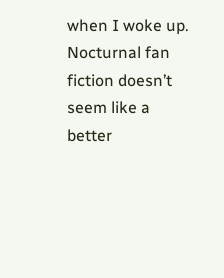when I woke up. Nocturnal fan fiction doesn’t seem like a better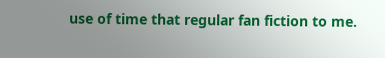use of time that regular fan fiction to me.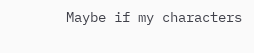Maybe if my characters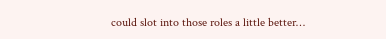could slot into those roles a little better…